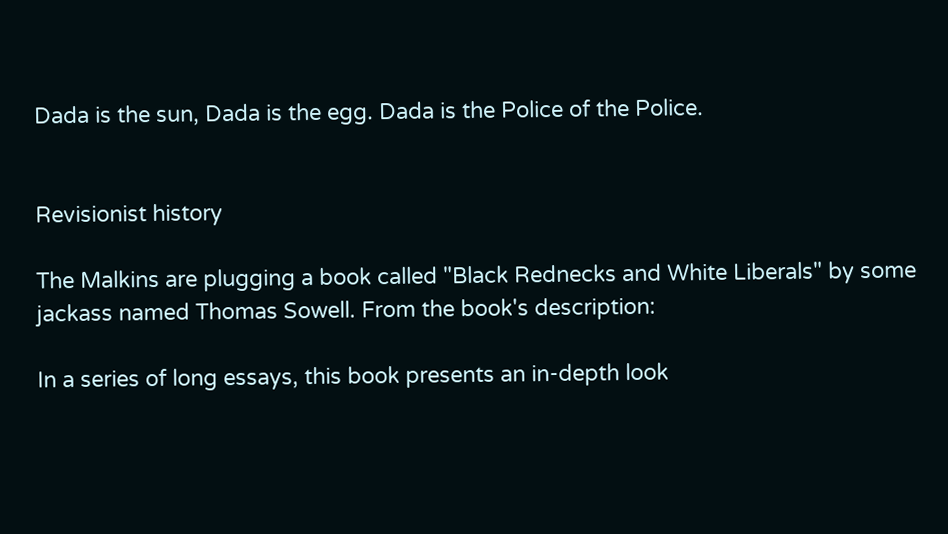Dada is the sun, Dada is the egg. Dada is the Police of the Police.


Revisionist history

The Malkins are plugging a book called "Black Rednecks and White Liberals" by some jackass named Thomas Sowell. From the book's description:

In a series of long essays, this book presents an in-depth look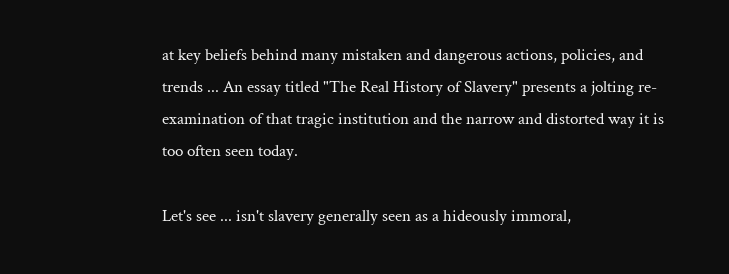at key beliefs behind many mistaken and dangerous actions, policies, and trends ... An essay titled "The Real History of Slavery" presents a jolting re-examination of that tragic institution and the narrow and distorted way it is too often seen today.

Let's see ... isn't slavery generally seen as a hideously immoral,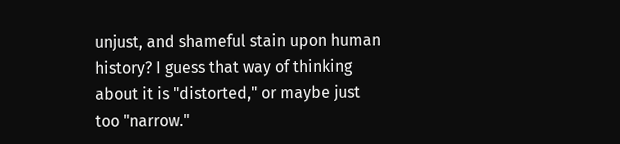unjust, and shameful stain upon human history? I guess that way of thinking about it is "distorted," or maybe just too "narrow."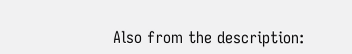Also from the description: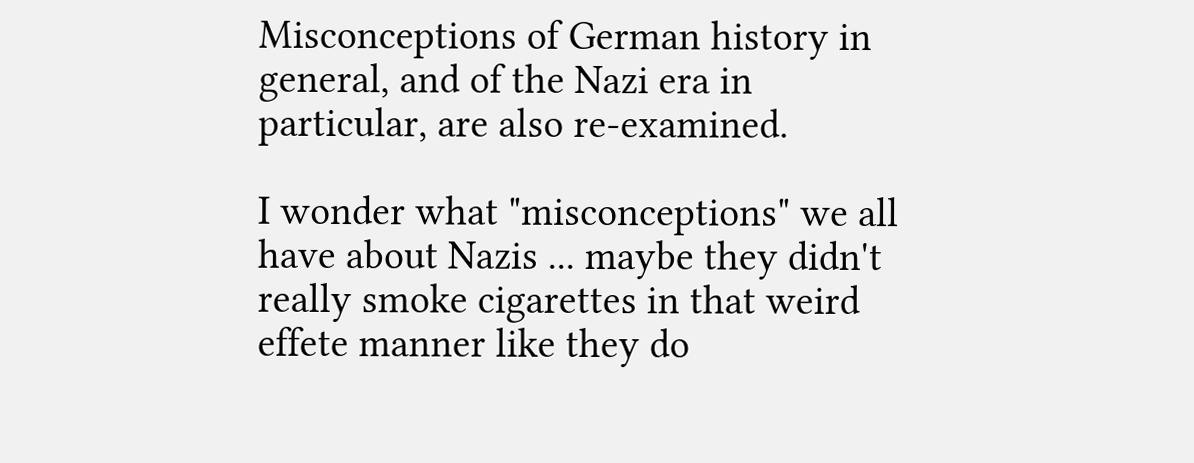Misconceptions of German history in general, and of the Nazi era in particular, are also re-examined.

I wonder what "misconceptions" we all have about Nazis ... maybe they didn't really smoke cigarettes in that weird effete manner like they do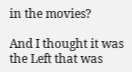in the movies?

And I thought it was the Left that was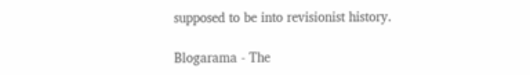supposed to be into revisionist history.

Blogarama - The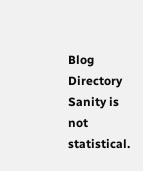Blog Directory Sanity is not statistical.